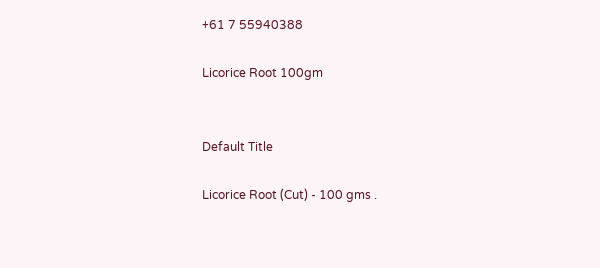+61 7 55940388

Licorice Root 100gm


Default Title

Licorice Root (Cut) - 100 gms .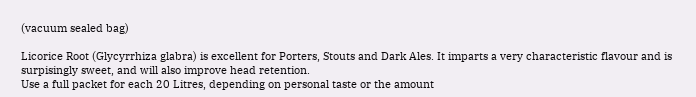(vacuum sealed bag)

Licorice Root (Glycyrrhiza glabra) is excellent for Porters, Stouts and Dark Ales. It imparts a very characteristic flavour and is surpisingly sweet, and will also improve head retention.
Use a full packet for each 20 Litres, depending on personal taste or the amount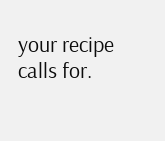your recipe calls for.